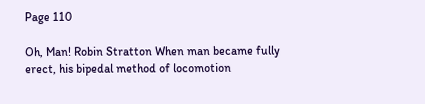Page 110

Oh, Man! Robin Stratton When man became fully erect, his bipedal method of locomotion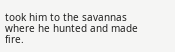took him to the savannas where he hunted and made fire.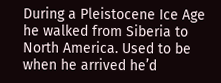During a Pleistocene Ice Age he walked from Siberia to North America. Used to be when he arrived he’d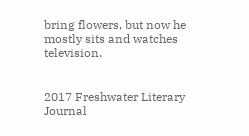bring flowers, but now he mostly sits and watches television.


2017 Freshwater Literary Journal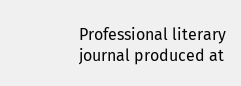Professional literary journal produced at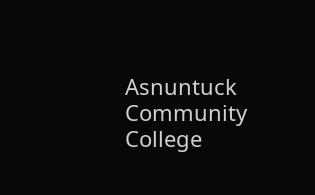Asnuntuck Community College